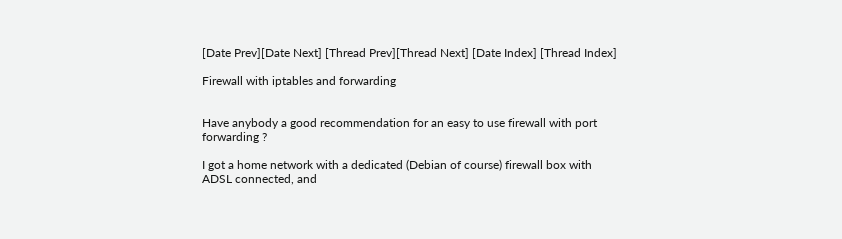[Date Prev][Date Next] [Thread Prev][Thread Next] [Date Index] [Thread Index]

Firewall with iptables and forwarding


Have anybody a good recommendation for an easy to use firewall with port
forwarding ?

I got a home network with a dedicated (Debian of course) firewall box with
ADSL connected, and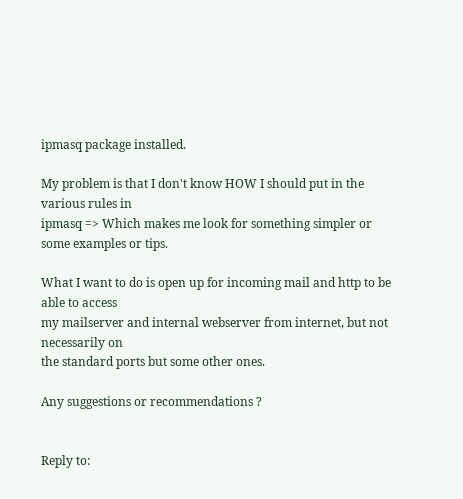ipmasq package installed.

My problem is that I don't know HOW I should put in the various rules in
ipmasq => Which makes me look for something simpler or some examples or tips.

What I want to do is open up for incoming mail and http to be able to access
my mailserver and internal webserver from internet, but not necessarily on
the standard ports but some other ones.

Any suggestions or recommendations ?


Reply to: